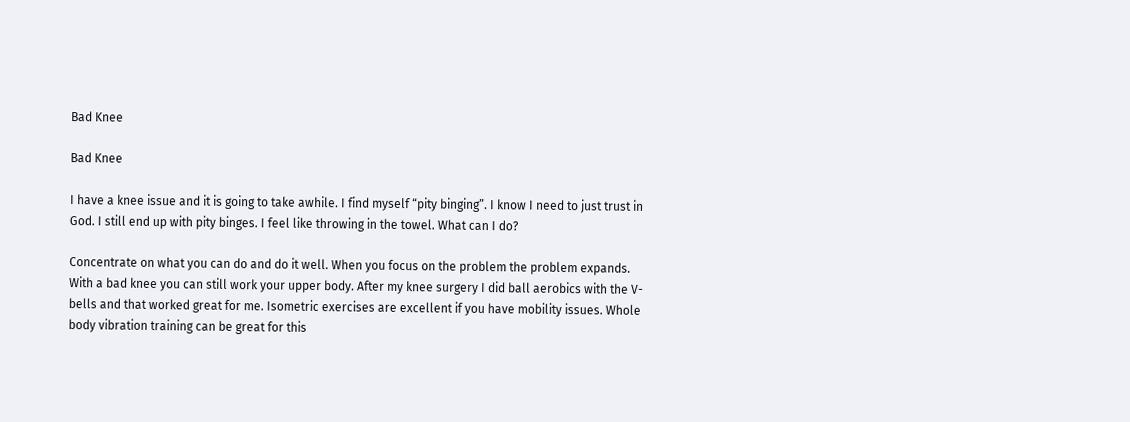Bad Knee

Bad Knee

I have a knee issue and it is going to take awhile. I find myself “pity binging”. I know I need to just trust in God. I still end up with pity binges. I feel like throwing in the towel. What can I do?

Concentrate on what you can do and do it well. When you focus on the problem the problem expands. With a bad knee you can still work your upper body. After my knee surgery I did ball aerobics with the V-bells and that worked great for me. Isometric exercises are excellent if you have mobility issues. Whole body vibration training can be great for this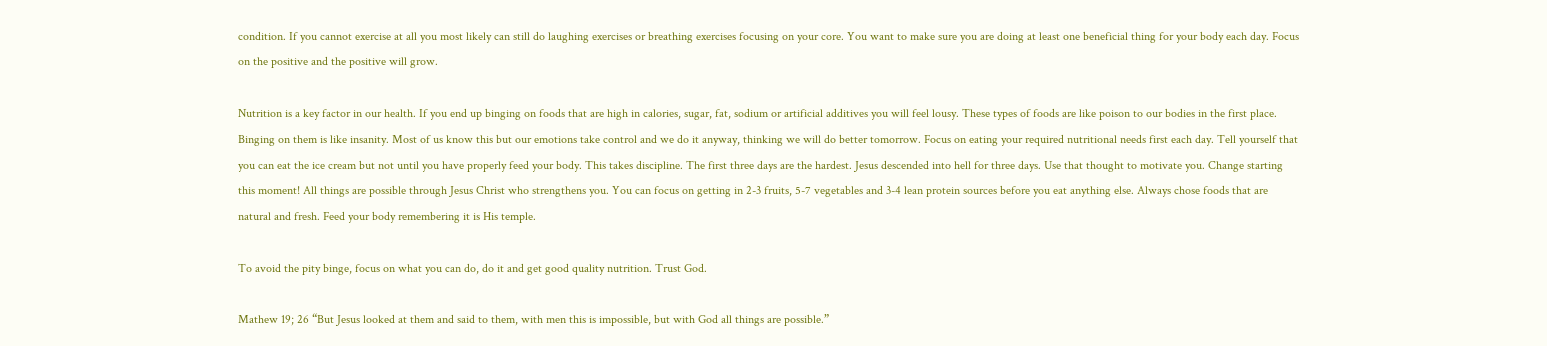condition. If you cannot exercise at all you most likely can still do laughing exercises or breathing exercises focusing on your core. You want to make sure you are doing at least one beneficial thing for your body each day. Focus on the positive and the positive will grow.

Nutrition is a key factor in our health. If you end up binging on foods that are high in calories, sugar, fat, sodium or artificial additives you will feel lousy. These types of foods are like poison to our bodies in the first place. Binging on them is like insanity. Most of us know this but our emotions take control and we do it anyway, thinking we will do better tomorrow. Focus on eating your required nutritional needs first each day. Tell yourself that you can eat the ice cream but not until you have properly feed your body. This takes discipline. The first three days are the hardest. Jesus descended into hell for three days. Use that thought to motivate you. Change starting this moment! All things are possible through Jesus Christ who strengthens you. You can focus on getting in 2-3 fruits, 5-7 vegetables and 3-4 lean protein sources before you eat anything else. Always chose foods that are natural and fresh. Feed your body remembering it is His temple.

To avoid the pity binge, focus on what you can do, do it and get good quality nutrition. Trust God.

Mathew 19; 26 “But Jesus looked at them and said to them, with men this is impossible, but with God all things are possible.”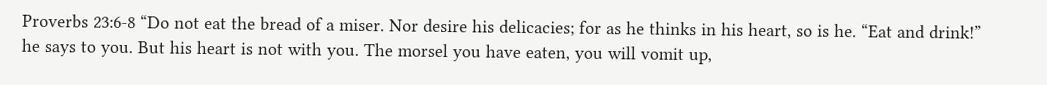Proverbs 23:6-8 “Do not eat the bread of a miser. Nor desire his delicacies; for as he thinks in his heart, so is he. “Eat and drink!” he says to you. But his heart is not with you. The morsel you have eaten, you will vomit up,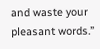and waste your pleasant words.”